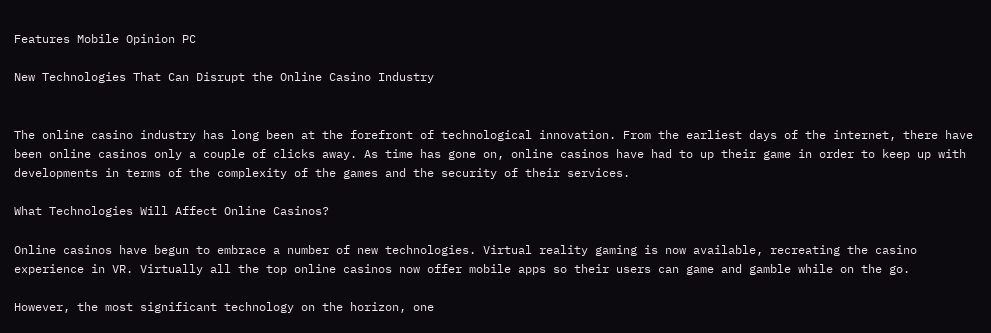Features Mobile Opinion PC

New Technologies That Can Disrupt the Online Casino Industry


The online casino industry has long been at the forefront of technological innovation. From the earliest days of the internet, there have been online casinos only a couple of clicks away. As time has gone on, online casinos have had to up their game in order to keep up with developments in terms of the complexity of the games and the security of their services.

What Technologies Will Affect Online Casinos?

Online casinos have begun to embrace a number of new technologies. Virtual reality gaming is now available, recreating the casino experience in VR. Virtually all the top online casinos now offer mobile apps so their users can game and gamble while on the go.

However, the most significant technology on the horizon, one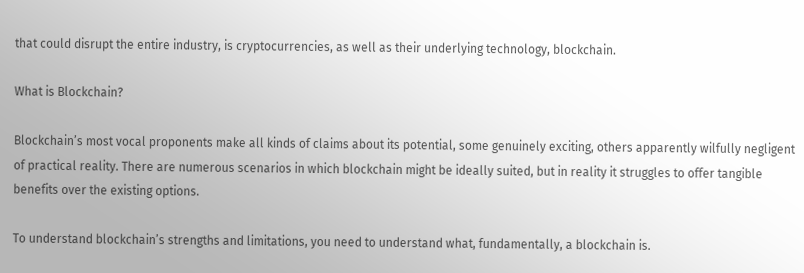that could disrupt the entire industry, is cryptocurrencies, as well as their underlying technology, blockchain.

What is Blockchain?

Blockchain’s most vocal proponents make all kinds of claims about its potential, some genuinely exciting, others apparently wilfully negligent of practical reality. There are numerous scenarios in which blockchain might be ideally suited, but in reality it struggles to offer tangible benefits over the existing options.

To understand blockchain’s strengths and limitations, you need to understand what, fundamentally, a blockchain is.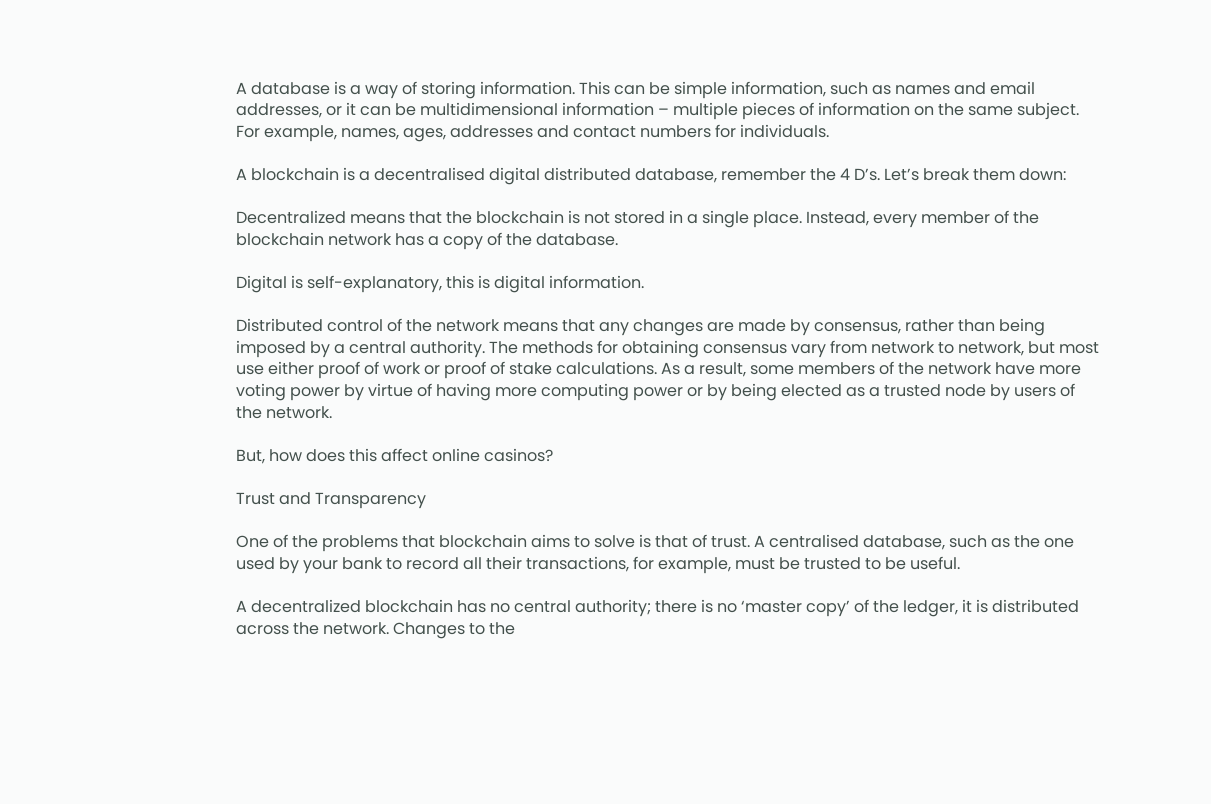A database is a way of storing information. This can be simple information, such as names and email addresses, or it can be multidimensional information – multiple pieces of information on the same subject. For example, names, ages, addresses and contact numbers for individuals.

A blockchain is a decentralised digital distributed database, remember the 4 D’s. Let’s break them down:

Decentralized means that the blockchain is not stored in a single place. Instead, every member of the blockchain network has a copy of the database.

Digital is self-explanatory, this is digital information.

Distributed control of the network means that any changes are made by consensus, rather than being imposed by a central authority. The methods for obtaining consensus vary from network to network, but most use either proof of work or proof of stake calculations. As a result, some members of the network have more voting power by virtue of having more computing power or by being elected as a trusted node by users of the network.

But, how does this affect online casinos?

Trust and Transparency

One of the problems that blockchain aims to solve is that of trust. A centralised database, such as the one used by your bank to record all their transactions, for example, must be trusted to be useful.

A decentralized blockchain has no central authority; there is no ‘master copy’ of the ledger, it is distributed across the network. Changes to the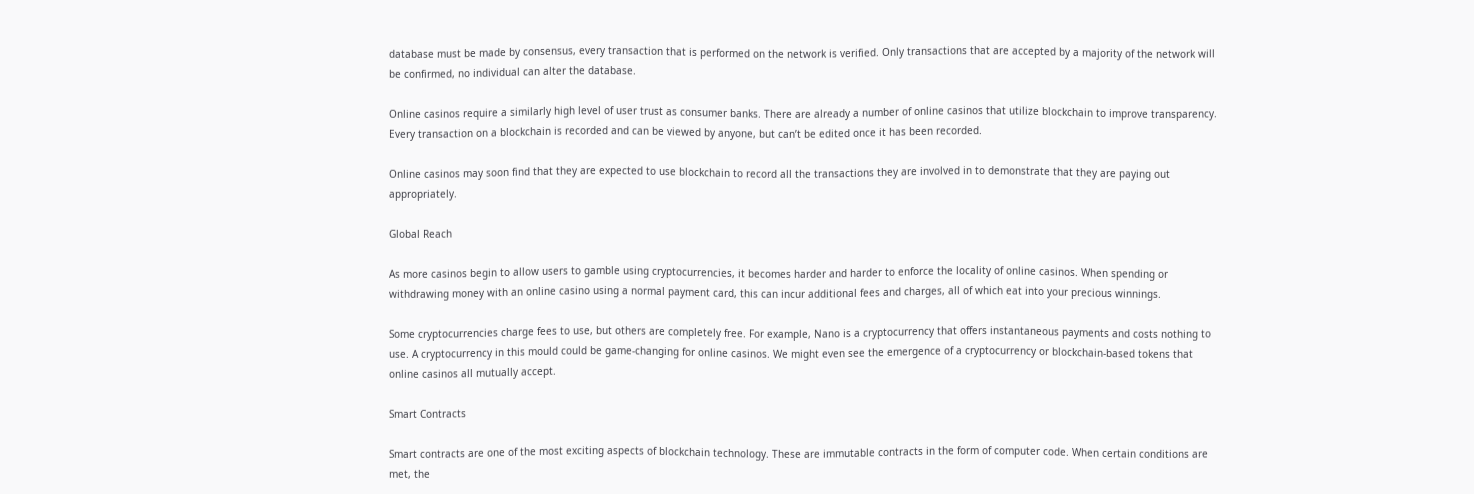database must be made by consensus, every transaction that is performed on the network is verified. Only transactions that are accepted by a majority of the network will be confirmed, no individual can alter the database.

Online casinos require a similarly high level of user trust as consumer banks. There are already a number of online casinos that utilize blockchain to improve transparency. Every transaction on a blockchain is recorded and can be viewed by anyone, but can’t be edited once it has been recorded.

Online casinos may soon find that they are expected to use blockchain to record all the transactions they are involved in to demonstrate that they are paying out appropriately.

Global Reach

As more casinos begin to allow users to gamble using cryptocurrencies, it becomes harder and harder to enforce the locality of online casinos. When spending or withdrawing money with an online casino using a normal payment card, this can incur additional fees and charges, all of which eat into your precious winnings.

Some cryptocurrencies charge fees to use, but others are completely free. For example, Nano is a cryptocurrency that offers instantaneous payments and costs nothing to use. A cryptocurrency in this mould could be game-changing for online casinos. We might even see the emergence of a cryptocurrency or blockchain-based tokens that online casinos all mutually accept.

Smart Contracts

Smart contracts are one of the most exciting aspects of blockchain technology. These are immutable contracts in the form of computer code. When certain conditions are met, the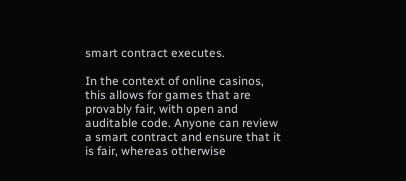smart contract executes.

In the context of online casinos, this allows for games that are provably fair, with open and auditable code. Anyone can review a smart contract and ensure that it is fair, whereas otherwise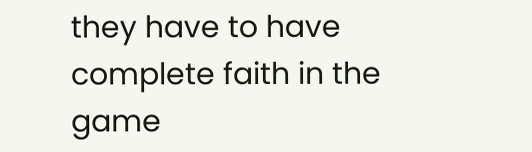they have to have complete faith in the game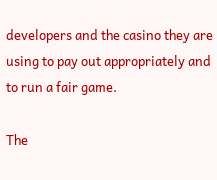developers and the casino they are using to pay out appropriately and to run a fair game.

The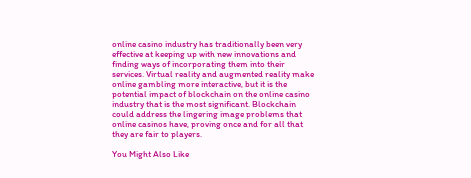online casino industry has traditionally been very effective at keeping up with new innovations and finding ways of incorporating them into their services. Virtual reality and augmented reality make online gambling more interactive, but it is the potential impact of blockchain on the online casino industry that is the most significant. Blockchain could address the lingering image problems that online casinos have, proving once and for all that they are fair to players.

You Might Also Like